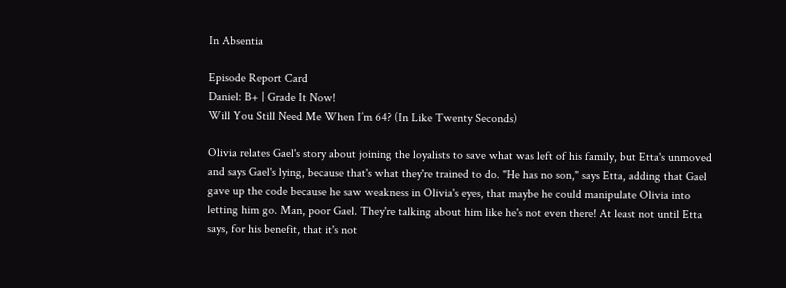In Absentia

Episode Report Card
Daniel: B+ | Grade It Now!
Will You Still Need Me When I’m 64? (In Like Twenty Seconds)

Olivia relates Gael's story about joining the loyalists to save what was left of his family, but Etta's unmoved and says Gael's lying, because that's what they're trained to do. "He has no son," says Etta, adding that Gael gave up the code because he saw weakness in Olivia's eyes, that maybe he could manipulate Olivia into letting him go. Man, poor Gael. They're talking about him like he's not even there! At least not until Etta says, for his benefit, that it's not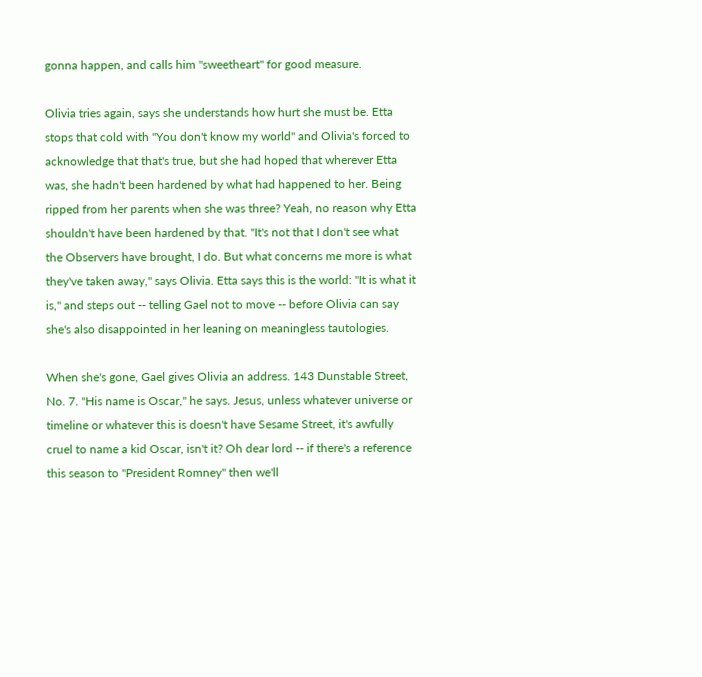gonna happen, and calls him "sweetheart" for good measure.

Olivia tries again, says she understands how hurt she must be. Etta stops that cold with "You don't know my world" and Olivia's forced to acknowledge that that's true, but she had hoped that wherever Etta was, she hadn't been hardened by what had happened to her. Being ripped from her parents when she was three? Yeah, no reason why Etta shouldn't have been hardened by that. "It's not that I don't see what the Observers have brought, I do. But what concerns me more is what they've taken away," says Olivia. Etta says this is the world: "It is what it is," and steps out -- telling Gael not to move -- before Olivia can say she's also disappointed in her leaning on meaningless tautologies.

When she's gone, Gael gives Olivia an address. 143 Dunstable Street, No. 7. "His name is Oscar," he says. Jesus, unless whatever universe or timeline or whatever this is doesn't have Sesame Street, it's awfully cruel to name a kid Oscar, isn't it? Oh dear lord -- if there's a reference this season to "President Romney" then we'll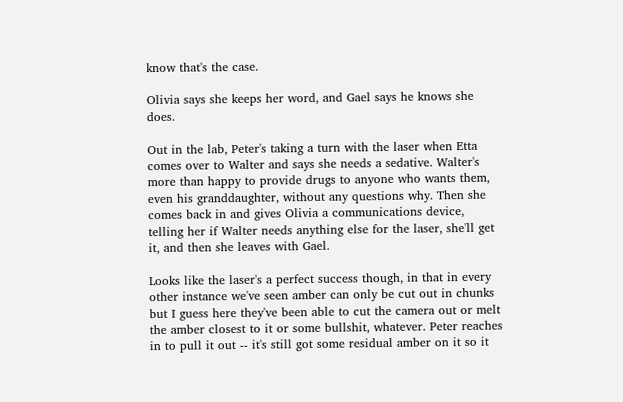know that's the case.

Olivia says she keeps her word, and Gael says he knows she does.

Out in the lab, Peter's taking a turn with the laser when Etta comes over to Walter and says she needs a sedative. Walter's more than happy to provide drugs to anyone who wants them, even his granddaughter, without any questions why. Then she comes back in and gives Olivia a communications device, telling her if Walter needs anything else for the laser, she'll get it, and then she leaves with Gael.

Looks like the laser's a perfect success though, in that in every other instance we've seen amber can only be cut out in chunks but I guess here they've been able to cut the camera out or melt the amber closest to it or some bullshit, whatever. Peter reaches in to pull it out -- it's still got some residual amber on it so it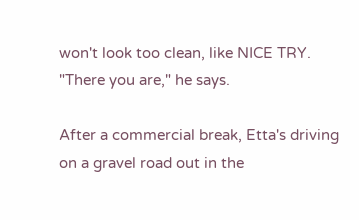won't look too clean, like NICE TRY. "There you are," he says.

After a commercial break, Etta's driving on a gravel road out in the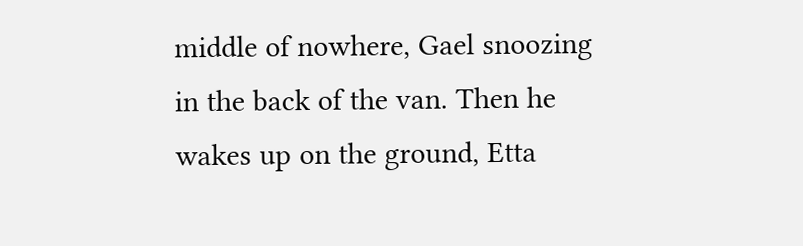middle of nowhere, Gael snoozing in the back of the van. Then he wakes up on the ground, Etta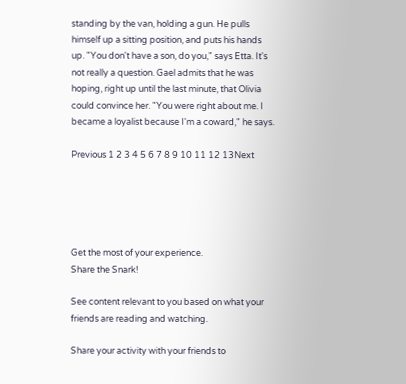standing by the van, holding a gun. He pulls himself up a sitting position, and puts his hands up. "You don't have a son, do you," says Etta. It's not really a question. Gael admits that he was hoping, right up until the last minute, that Olivia could convince her. "You were right about me. I became a loyalist because I'm a coward," he says.

Previous 1 2 3 4 5 6 7 8 9 10 11 12 13Next





Get the most of your experience.
Share the Snark!

See content relevant to you based on what your friends are reading and watching.

Share your activity with your friends to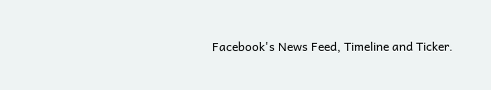Facebook's News Feed, Timeline and Ticker.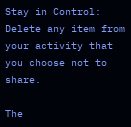Stay in Control: Delete any item from your activity that you choose not to share.

The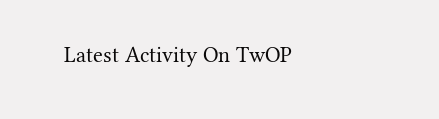Latest Activity On TwOP